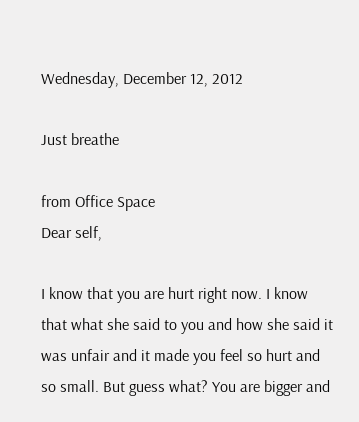Wednesday, December 12, 2012

Just breathe

from Office Space
Dear self,

I know that you are hurt right now. I know that what she said to you and how she said it was unfair and it made you feel so hurt and so small. But guess what? You are bigger and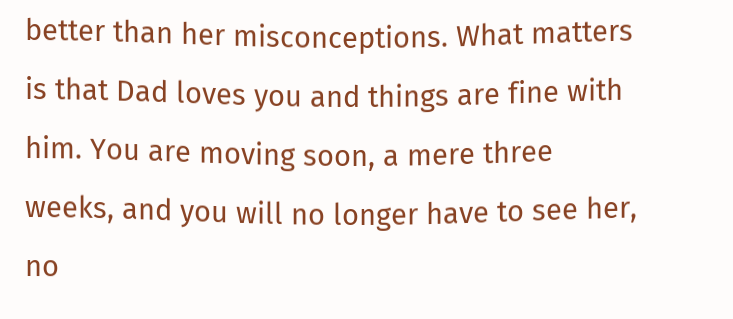better than her misconceptions. What matters is that Dad loves you and things are fine with him. You are moving soon, a mere three weeks, and you will no longer have to see her, no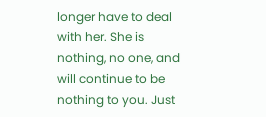longer have to deal with her. She is nothing, no one, and will continue to be nothing to you. Just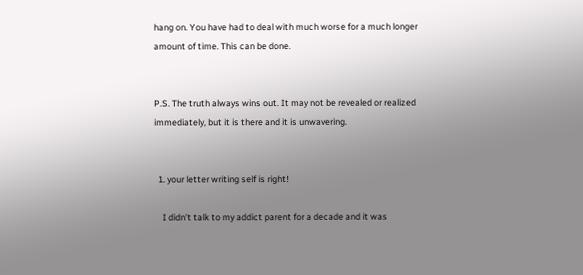hang on. You have had to deal with much worse for a much longer amount of time. This can be done.


P.S. The truth always wins out. It may not be revealed or realized immediately, but it is there and it is unwavering.


  1. your letter writing self is right!

    I didn't talk to my addict parent for a decade and it was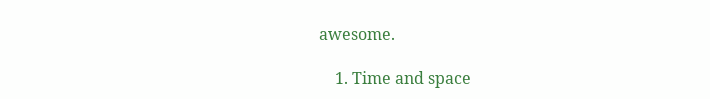awesome.

    1. Time and space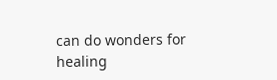can do wonders for healing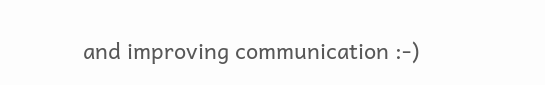and improving communication :-)